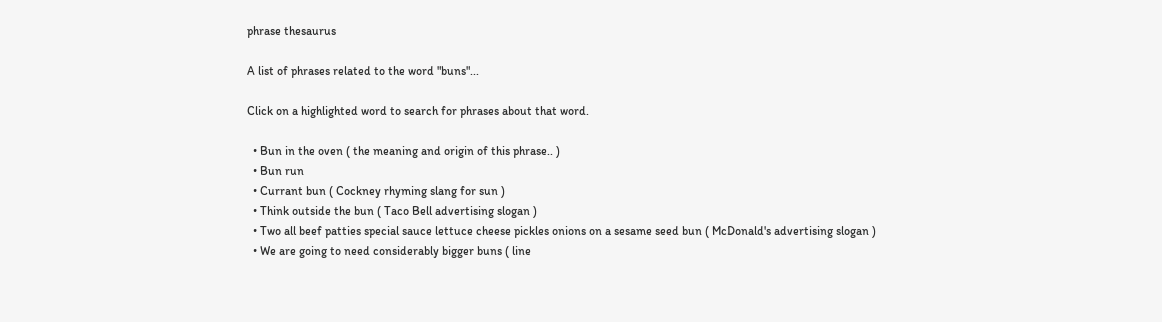phrase thesaurus

A list of phrases related to the word "buns"...

Click on a highlighted word to search for phrases about that word.

  • Bun in the oven ( the meaning and origin of this phrase.. )
  • Bun run
  • Currant bun ( Cockney rhyming slang for sun )
  • Think outside the bun ( Taco Bell advertising slogan )
  • Two all beef patties special sauce lettuce cheese pickles onions on a sesame seed bun ( McDonald's advertising slogan )
  • We are going to need considerably bigger buns ( line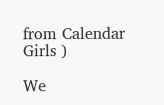from Calendar Girls )

We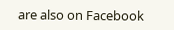are also on Facebook